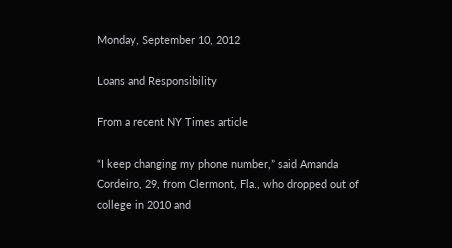Monday, September 10, 2012

Loans and Responsibility

From a recent NY Times article

“I keep changing my phone number,” said Amanda Cordeiro, 29, from Clermont, Fla., who dropped out of college in 2010 and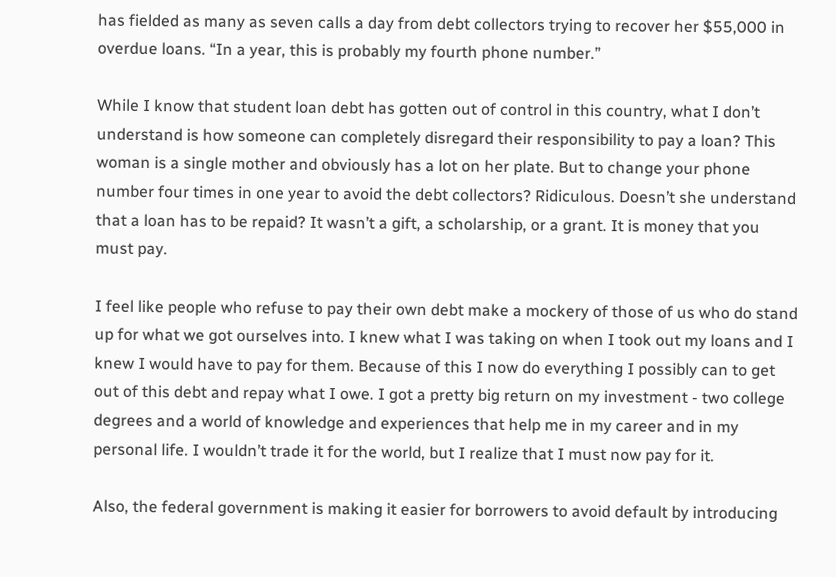has fielded as many as seven calls a day from debt collectors trying to recover her $55,000 in overdue loans. “In a year, this is probably my fourth phone number.”

While I know that student loan debt has gotten out of control in this country, what I don’t understand is how someone can completely disregard their responsibility to pay a loan? This woman is a single mother and obviously has a lot on her plate. But to change your phone number four times in one year to avoid the debt collectors? Ridiculous. Doesn’t she understand that a loan has to be repaid? It wasn’t a gift, a scholarship, or a grant. It is money that you must pay.

I feel like people who refuse to pay their own debt make a mockery of those of us who do stand up for what we got ourselves into. I knew what I was taking on when I took out my loans and I knew I would have to pay for them. Because of this I now do everything I possibly can to get out of this debt and repay what I owe. I got a pretty big return on my investment - two college degrees and a world of knowledge and experiences that help me in my career and in my personal life. I wouldn’t trade it for the world, but I realize that I must now pay for it.

Also, the federal government is making it easier for borrowers to avoid default by introducing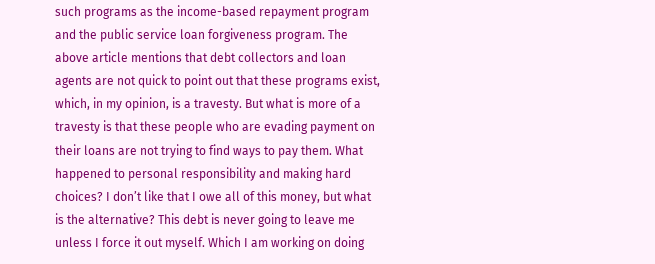such programs as the income-based repayment program and the public service loan forgiveness program. The above article mentions that debt collectors and loan agents are not quick to point out that these programs exist, which, in my opinion, is a travesty. But what is more of a travesty is that these people who are evading payment on their loans are not trying to find ways to pay them. What happened to personal responsibility and making hard choices? I don’t like that I owe all of this money, but what is the alternative? This debt is never going to leave me unless I force it out myself. Which I am working on doing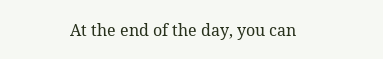At the end of the day, you can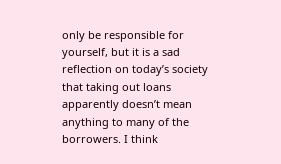only be responsible for yourself, but it is a sad reflection on today’s society that taking out loans apparently doesn’t mean anything to many of the borrowers. I think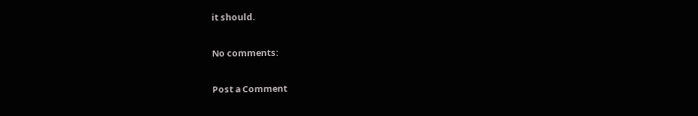it should.

No comments:

Post a Comment